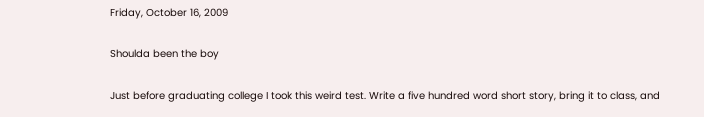Friday, October 16, 2009

Shoulda been the boy

Just before graduating college I took this weird test. Write a five hundred word short story, bring it to class, and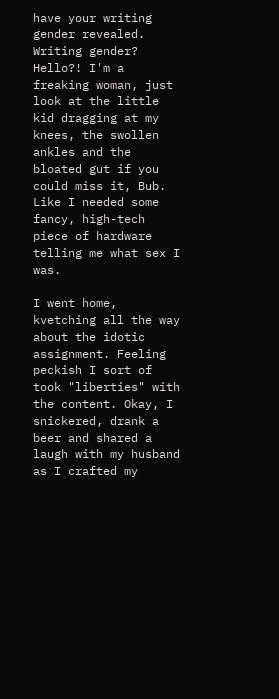have your writing gender revealed. Writing gender? Hello?! I'm a freaking woman, just look at the little kid dragging at my knees, the swollen ankles and the bloated gut if you could miss it, Bub. Like I needed some fancy, high-tech piece of hardware telling me what sex I was.

I went home, kvetching all the way about the idotic assignment. Feeling peckish I sort of took "liberties" with the content. Okay, I snickered, drank a beer and shared a laugh with my husband as I crafted my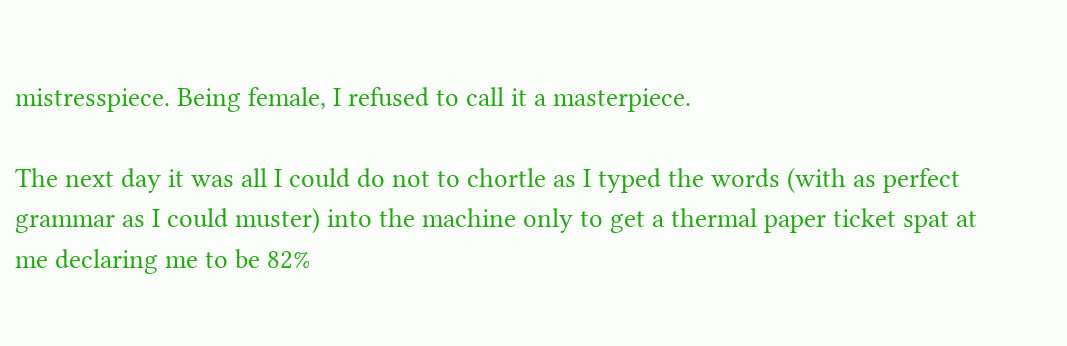mistresspiece. Being female, I refused to call it a masterpiece.

The next day it was all I could do not to chortle as I typed the words (with as perfect grammar as I could muster) into the machine only to get a thermal paper ticket spat at me declaring me to be 82%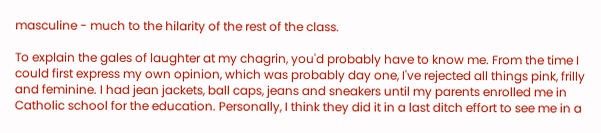masculine - much to the hilarity of the rest of the class.

To explain the gales of laughter at my chagrin, you'd probably have to know me. From the time I could first express my own opinion, which was probably day one, I've rejected all things pink, frilly and feminine. I had jean jackets, ball caps, jeans and sneakers until my parents enrolled me in Catholic school for the education. Personally, I think they did it in a last ditch effort to see me in a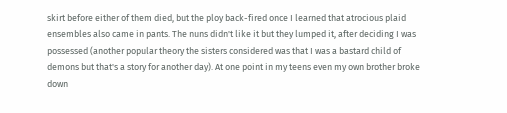skirt before either of them died, but the ploy back-fired once I learned that atrocious plaid ensembles also came in pants. The nuns didn't like it but they lumped it, after deciding I was possessed (another popular theory the sisters considered was that I was a bastard child of demons but that's a story for another day). At one point in my teens even my own brother broke down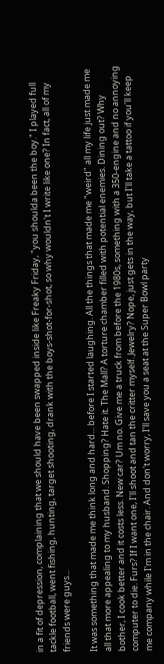in a fit of depression, complaining that we should have been swapped inside like Freaky Friday, "you shoulda been the boy." I played full tackle football, went fishing, hunting, target shooting, drank with the boys-shot-for-shot, so why wouldn't I write like one? In fact, all of my friends were guys...

It was something that made me think long and hard... before I started laughing. All the things that made me "weird" all my life just made me all that more appealing to my husband. Shopping? Hate it. The Mall? A torture chamber filled with potential enemies. Dining out? Why bother, I cook better and it costs less. New car? Um no. Give me a truck from before the 1980s, something with a 350-engine and no annoying computer to die. Furs? If I want one, I'll shoot and tan the critter myself. Jewelry? Nope, just gets in the way, but I'll take a tattoo if you'll keep me company while I'm in the chair. And don't worry, I'll save you a seat at the Super Bowl party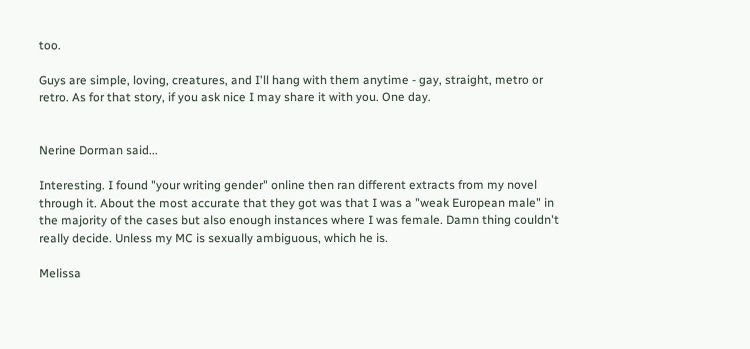too.

Guys are simple, loving, creatures, and I'll hang with them anytime - gay, straight, metro or retro. As for that story, if you ask nice I may share it with you. One day.


Nerine Dorman said...

Interesting. I found "your writing gender" online then ran different extracts from my novel through it. About the most accurate that they got was that I was a "weak European male" in the majority of the cases but also enough instances where I was female. Damn thing couldn't really decide. Unless my MC is sexually ambiguous, which he is.

Melissa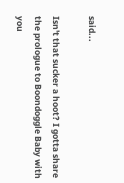said...

Isn't that sucker a hoot? I gotta share the prologue to Boondoggle Baby with you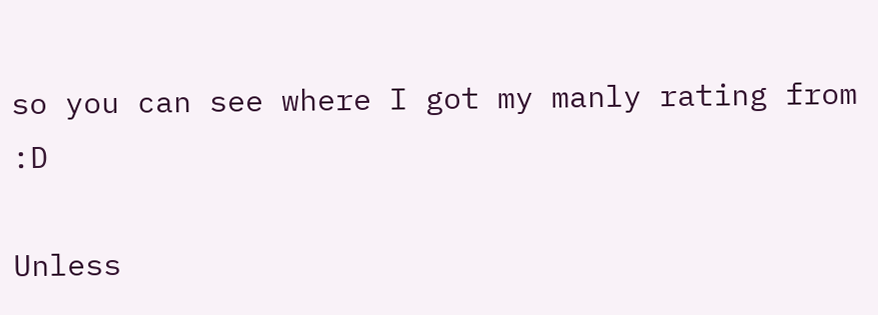so you can see where I got my manly rating from :D

Unless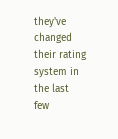they've changed their rating system in the last few